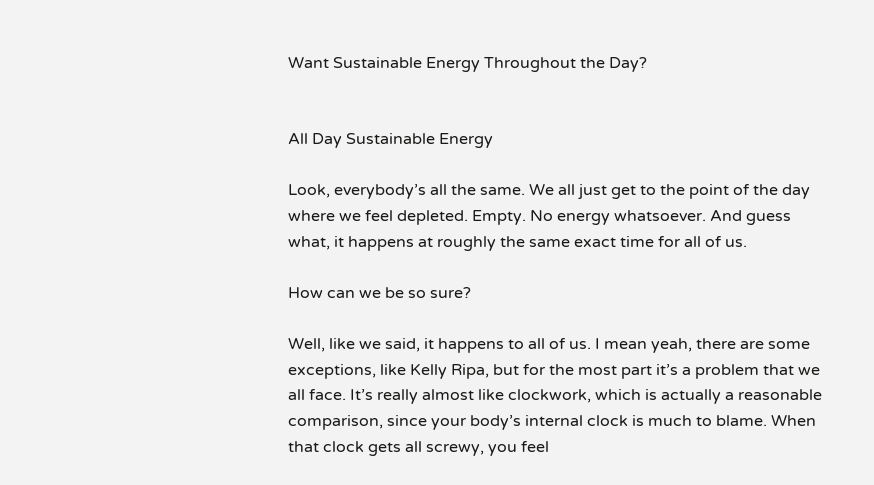Want Sustainable Energy Throughout the Day?


All Day Sustainable Energy

Look, everybody’s all the same. We all just get to the point of the day where we feel depleted. Empty. No energy whatsoever. And guess what, it happens at roughly the same exact time for all of us.

How can we be so sure?

Well, like we said, it happens to all of us. I mean yeah, there are some exceptions, like Kelly Ripa, but for the most part it’s a problem that we all face. It’s really almost like clockwork, which is actually a reasonable comparison, since your body’s internal clock is much to blame. When that clock gets all screwy, you feel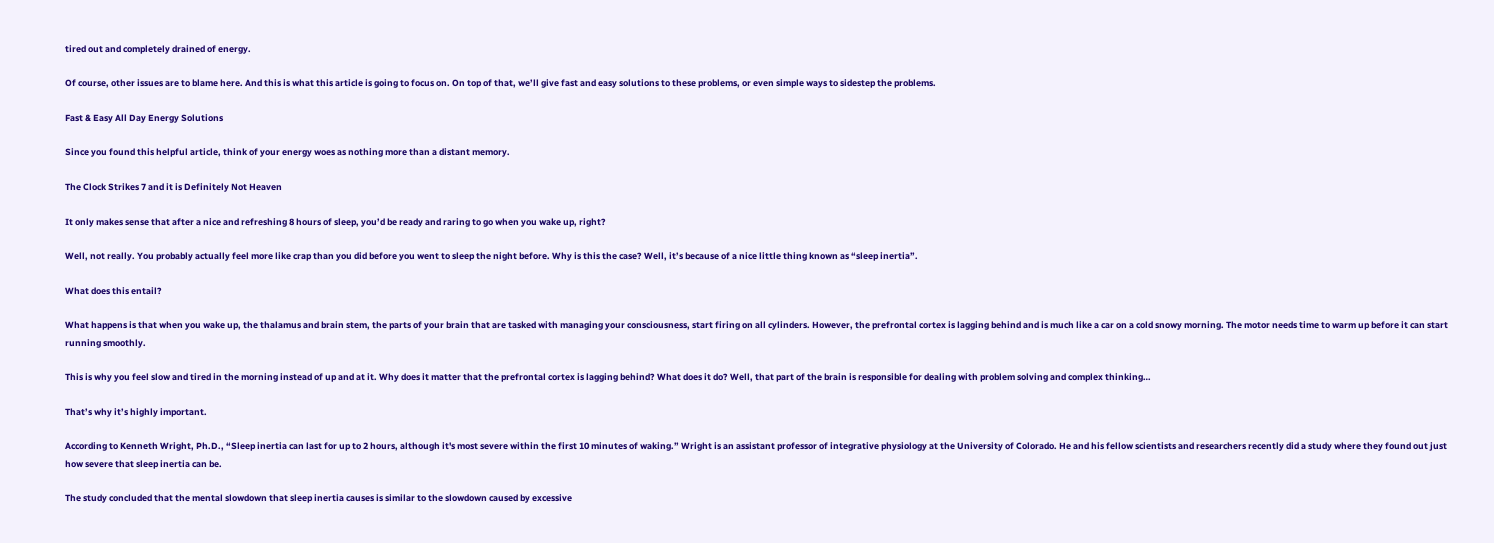tired out and completely drained of energy.

Of course, other issues are to blame here. And this is what this article is going to focus on. On top of that, we’ll give fast and easy solutions to these problems, or even simple ways to sidestep the problems.

Fast & Easy All Day Energy Solutions

Since you found this helpful article, think of your energy woes as nothing more than a distant memory.

The Clock Strikes 7 and it is Definitely Not Heaven

It only makes sense that after a nice and refreshing 8 hours of sleep, you’d be ready and raring to go when you wake up, right?

Well, not really. You probably actually feel more like crap than you did before you went to sleep the night before. Why is this the case? Well, it’s because of a nice little thing known as “sleep inertia”.

What does this entail?

What happens is that when you wake up, the thalamus and brain stem, the parts of your brain that are tasked with managing your consciousness, start firing on all cylinders. However, the prefrontal cortex is lagging behind and is much like a car on a cold snowy morning. The motor needs time to warm up before it can start running smoothly.

This is why you feel slow and tired in the morning instead of up and at it. Why does it matter that the prefrontal cortex is lagging behind? What does it do? Well, that part of the brain is responsible for dealing with problem solving and complex thinking…

That’s why it’s highly important.

According to Kenneth Wright, Ph.D., “Sleep inertia can last for up to 2 hours, although it's most severe within the first 10 minutes of waking.” Wright is an assistant professor of integrative physiology at the University of Colorado. He and his fellow scientists and researchers recently did a study where they found out just how severe that sleep inertia can be.

The study concluded that the mental slowdown that sleep inertia causes is similar to the slowdown caused by excessive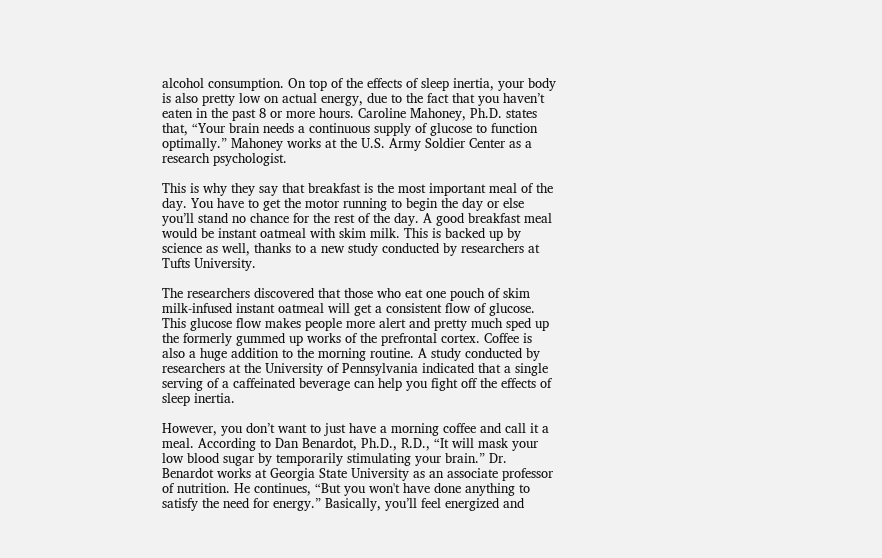alcohol consumption. On top of the effects of sleep inertia, your body is also pretty low on actual energy, due to the fact that you haven’t eaten in the past 8 or more hours. Caroline Mahoney, Ph.D. states that, “Your brain needs a continuous supply of glucose to function optimally.” Mahoney works at the U.S. Army Soldier Center as a research psychologist.

This is why they say that breakfast is the most important meal of the day. You have to get the motor running to begin the day or else you’ll stand no chance for the rest of the day. A good breakfast meal would be instant oatmeal with skim milk. This is backed up by science as well, thanks to a new study conducted by researchers at Tufts University.

The researchers discovered that those who eat one pouch of skim milk-infused instant oatmeal will get a consistent flow of glucose. This glucose flow makes people more alert and pretty much sped up the formerly gummed up works of the prefrontal cortex. Coffee is also a huge addition to the morning routine. A study conducted by researchers at the University of Pennsylvania indicated that a single serving of a caffeinated beverage can help you fight off the effects of sleep inertia.

However, you don’t want to just have a morning coffee and call it a meal. According to Dan Benardot, Ph.D., R.D., “It will mask your low blood sugar by temporarily stimulating your brain.” Dr. Benardot works at Georgia State University as an associate professor of nutrition. He continues, “But you won't have done anything to satisfy the need for energy.” Basically, you’ll feel energized and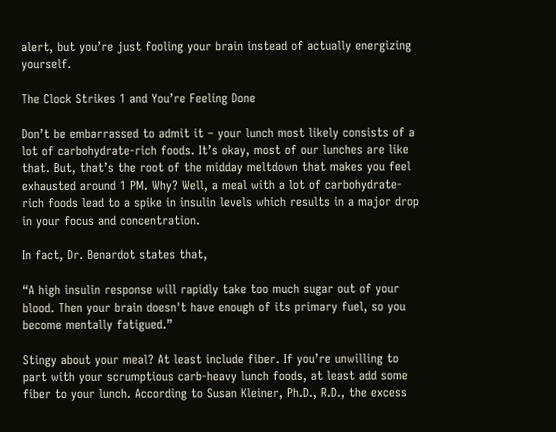alert, but you’re just fooling your brain instead of actually energizing yourself.

The Clock Strikes 1 and You’re Feeling Done

Don’t be embarrassed to admit it – your lunch most likely consists of a lot of carbohydrate-rich foods. It’s okay, most of our lunches are like that. But, that’s the root of the midday meltdown that makes you feel exhausted around 1 PM. Why? Well, a meal with a lot of carbohydrate-rich foods lead to a spike in insulin levels which results in a major drop in your focus and concentration.

In fact, Dr. Benardot states that,

“A high insulin response will rapidly take too much sugar out of your blood. Then your brain doesn't have enough of its primary fuel, so you become mentally fatigued.”

Stingy about your meal? At least include fiber. If you’re unwilling to part with your scrumptious carb-heavy lunch foods, at least add some fiber to your lunch. According to Susan Kleiner, Ph.D., R.D., the excess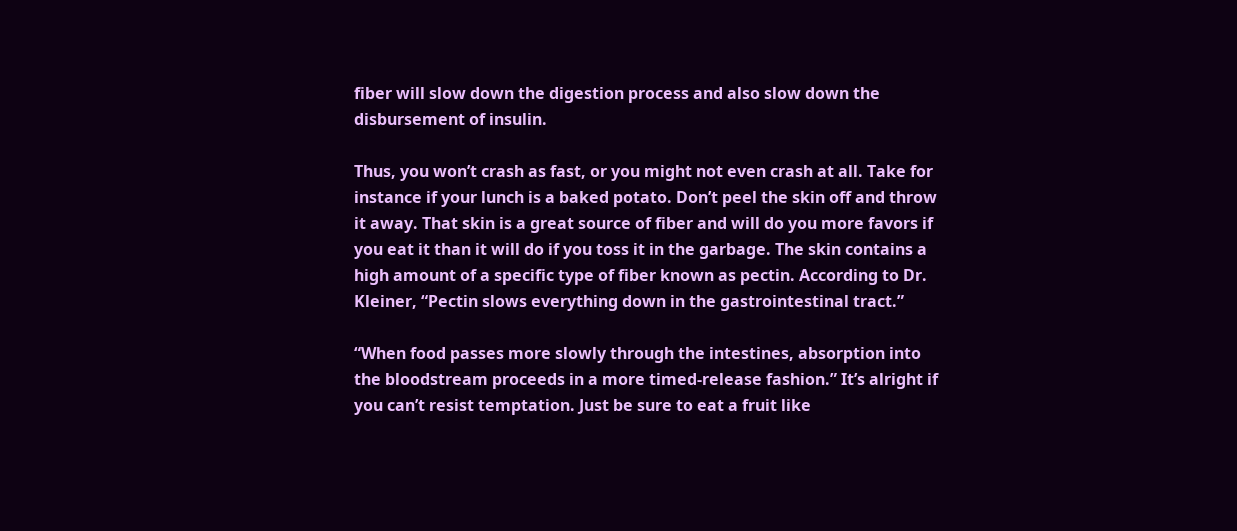fiber will slow down the digestion process and also slow down the disbursement of insulin.

Thus, you won’t crash as fast, or you might not even crash at all. Take for instance if your lunch is a baked potato. Don’t peel the skin off and throw it away. That skin is a great source of fiber and will do you more favors if you eat it than it will do if you toss it in the garbage. The skin contains a high amount of a specific type of fiber known as pectin. According to Dr. Kleiner, “Pectin slows everything down in the gastrointestinal tract.”

“When food passes more slowly through the intestines, absorption into the bloodstream proceeds in a more timed-release fashion.” It’s alright if you can’t resist temptation. Just be sure to eat a fruit like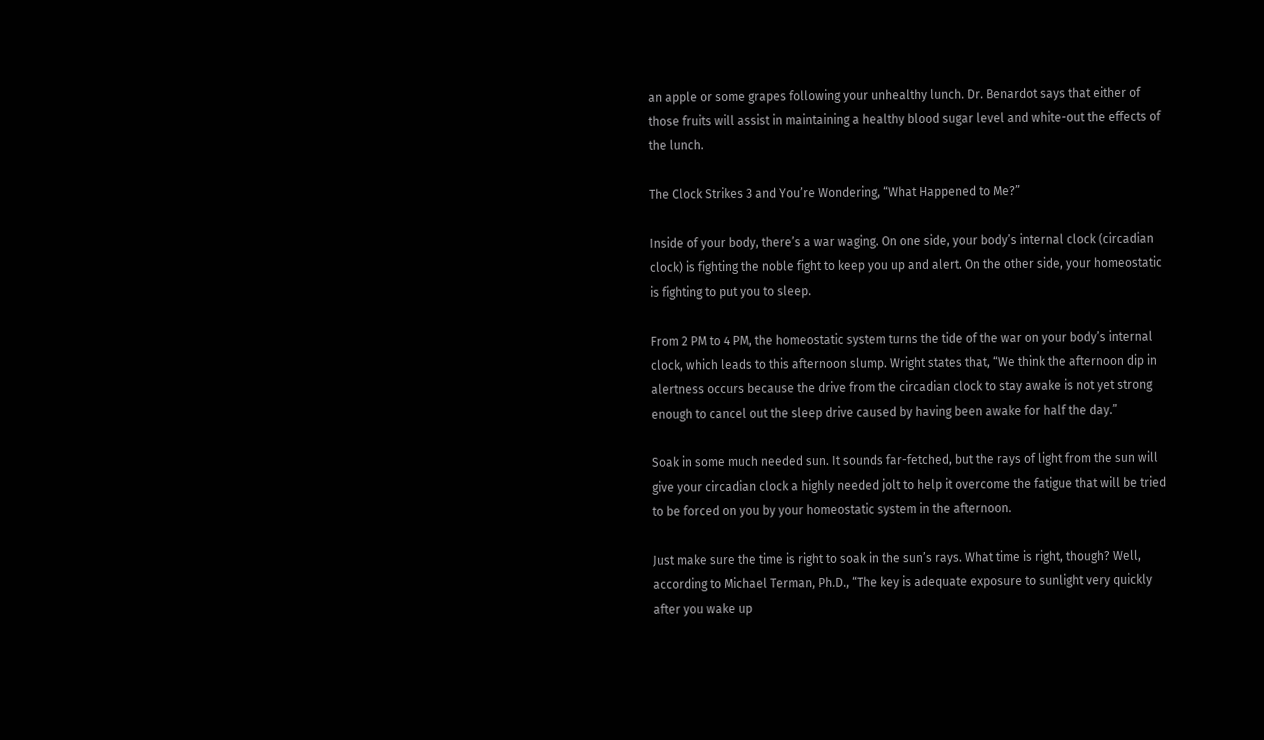an apple or some grapes following your unhealthy lunch. Dr. Benardot says that either of those fruits will assist in maintaining a healthy blood sugar level and white-out the effects of the lunch.

The Clock Strikes 3 and You’re Wondering, “What Happened to Me?”

Inside of your body, there’s a war waging. On one side, your body’s internal clock (circadian clock) is fighting the noble fight to keep you up and alert. On the other side, your homeostatic is fighting to put you to sleep.

From 2 PM to 4 PM, the homeostatic system turns the tide of the war on your body’s internal clock, which leads to this afternoon slump. Wright states that, “We think the afternoon dip in alertness occurs because the drive from the circadian clock to stay awake is not yet strong enough to cancel out the sleep drive caused by having been awake for half the day.”

Soak in some much needed sun. It sounds far-fetched, but the rays of light from the sun will give your circadian clock a highly needed jolt to help it overcome the fatigue that will be tried to be forced on you by your homeostatic system in the afternoon.

Just make sure the time is right to soak in the sun’s rays. What time is right, though? Well, according to Michael Terman, Ph.D., “The key is adequate exposure to sunlight very quickly after you wake up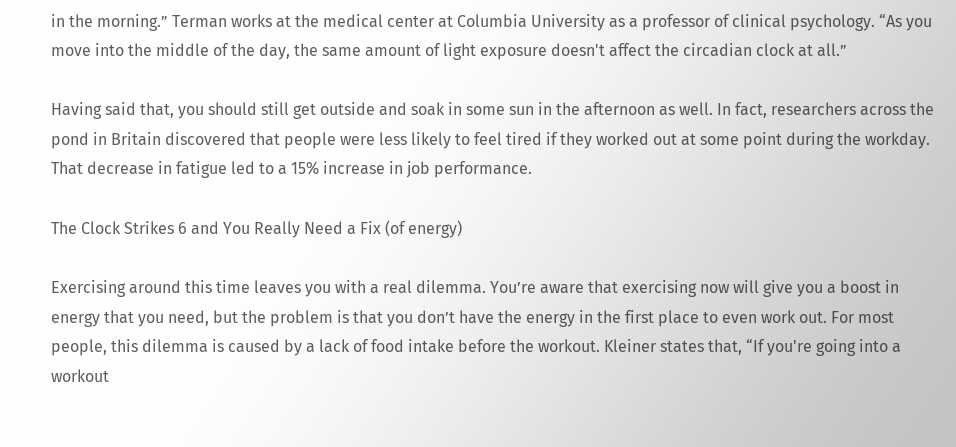in the morning.” Terman works at the medical center at Columbia University as a professor of clinical psychology. “As you move into the middle of the day, the same amount of light exposure doesn't affect the circadian clock at all.”

Having said that, you should still get outside and soak in some sun in the afternoon as well. In fact, researchers across the pond in Britain discovered that people were less likely to feel tired if they worked out at some point during the workday. That decrease in fatigue led to a 15% increase in job performance.

The Clock Strikes 6 and You Really Need a Fix (of energy)

Exercising around this time leaves you with a real dilemma. You’re aware that exercising now will give you a boost in energy that you need, but the problem is that you don’t have the energy in the first place to even work out. For most people, this dilemma is caused by a lack of food intake before the workout. Kleiner states that, “If you're going into a workout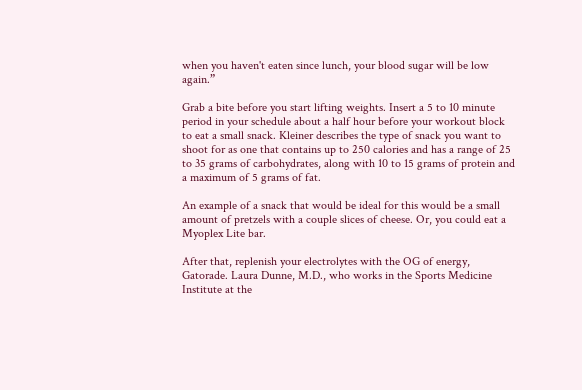when you haven't eaten since lunch, your blood sugar will be low again.”

Grab a bite before you start lifting weights. Insert a 5 to 10 minute period in your schedule about a half hour before your workout block to eat a small snack. Kleiner describes the type of snack you want to shoot for as one that contains up to 250 calories and has a range of 25 to 35 grams of carbohydrates, along with 10 to 15 grams of protein and a maximum of 5 grams of fat.

An example of a snack that would be ideal for this would be a small amount of pretzels with a couple slices of cheese. Or, you could eat a Myoplex Lite bar.

After that, replenish your electrolytes with the OG of energy, Gatorade. Laura Dunne, M.D., who works in the Sports Medicine Institute at the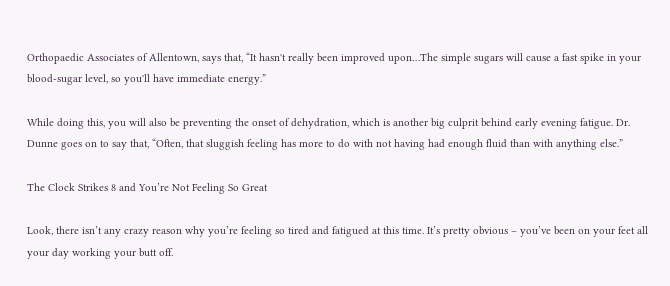Orthopaedic Associates of Allentown, says that, “It hasn't really been improved upon…The simple sugars will cause a fast spike in your blood-sugar level, so you'll have immediate energy.”

While doing this, you will also be preventing the onset of dehydration, which is another big culprit behind early evening fatigue. Dr. Dunne goes on to say that, “Often, that sluggish feeling has more to do with not having had enough fluid than with anything else.”

The Clock Strikes 8 and You’re Not Feeling So Great

Look, there isn’t any crazy reason why you’re feeling so tired and fatigued at this time. It’s pretty obvious – you’ve been on your feet all your day working your butt off.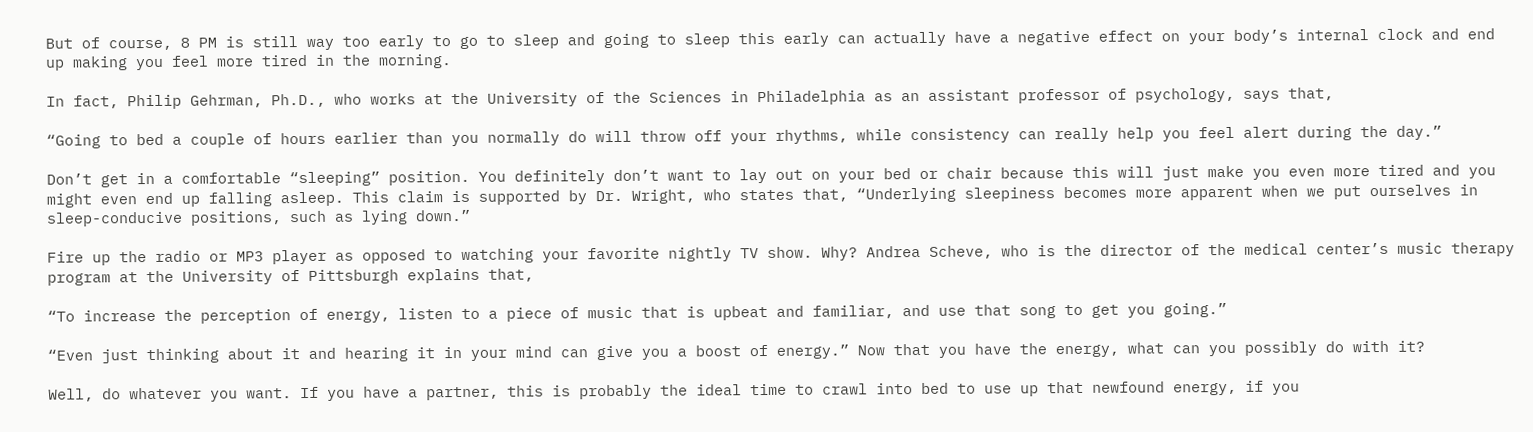But of course, 8 PM is still way too early to go to sleep and going to sleep this early can actually have a negative effect on your body’s internal clock and end up making you feel more tired in the morning.

In fact, Philip Gehrman, Ph.D., who works at the University of the Sciences in Philadelphia as an assistant professor of psychology, says that,

“Going to bed a couple of hours earlier than you normally do will throw off your rhythms, while consistency can really help you feel alert during the day.”

Don’t get in a comfortable “sleeping” position. You definitely don’t want to lay out on your bed or chair because this will just make you even more tired and you might even end up falling asleep. This claim is supported by Dr. Wright, who states that, “Underlying sleepiness becomes more apparent when we put ourselves in sleep-conducive positions, such as lying down.”

Fire up the radio or MP3 player as opposed to watching your favorite nightly TV show. Why? Andrea Scheve, who is the director of the medical center’s music therapy program at the University of Pittsburgh explains that,

“To increase the perception of energy, listen to a piece of music that is upbeat and familiar, and use that song to get you going.”

“Even just thinking about it and hearing it in your mind can give you a boost of energy.” Now that you have the energy, what can you possibly do with it?

Well, do whatever you want. If you have a partner, this is probably the ideal time to crawl into bed to use up that newfound energy, if you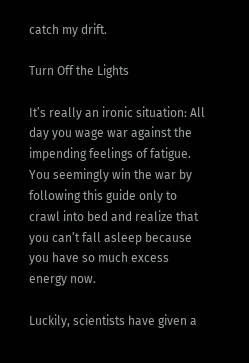catch my drift.

Turn Off the Lights

It’s really an ironic situation: All day you wage war against the impending feelings of fatigue. You seemingly win the war by following this guide only to crawl into bed and realize that you can’t fall asleep because you have so much excess energy now.

Luckily, scientists have given a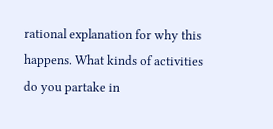rational explanation for why this happens. What kinds of activities do you partake in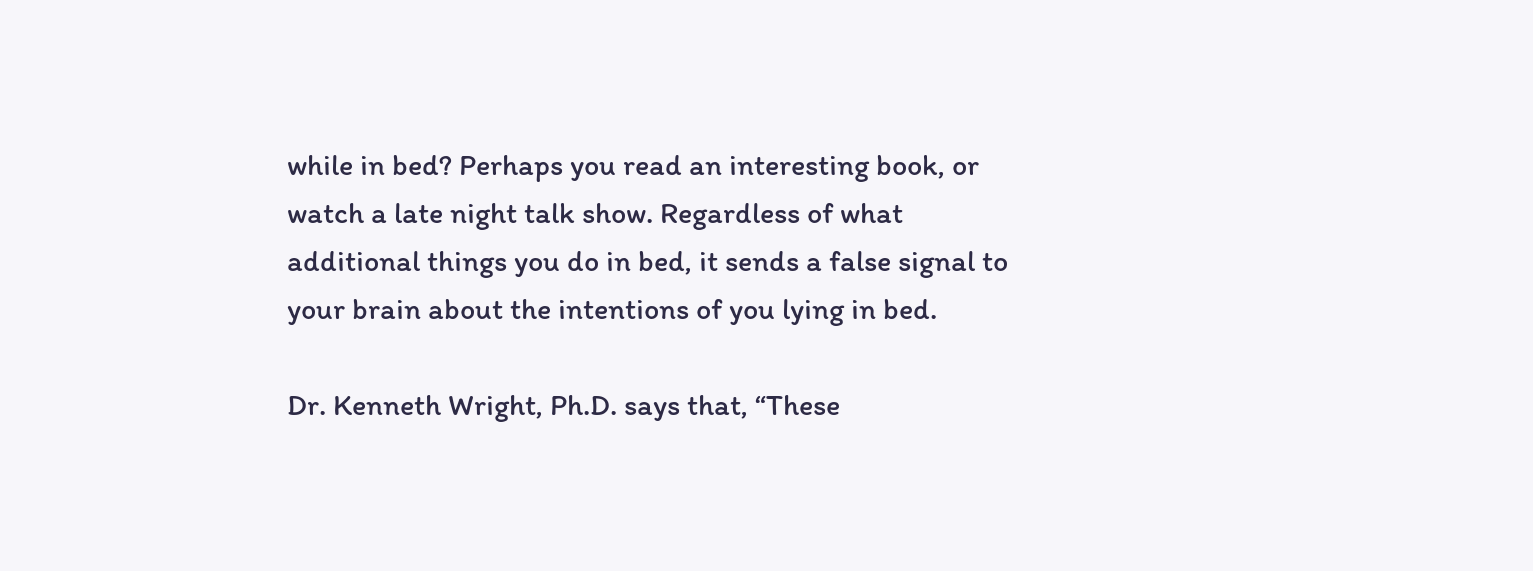while in bed? Perhaps you read an interesting book, or watch a late night talk show. Regardless of what additional things you do in bed, it sends a false signal to your brain about the intentions of you lying in bed.

Dr. Kenneth Wright, Ph.D. says that, “These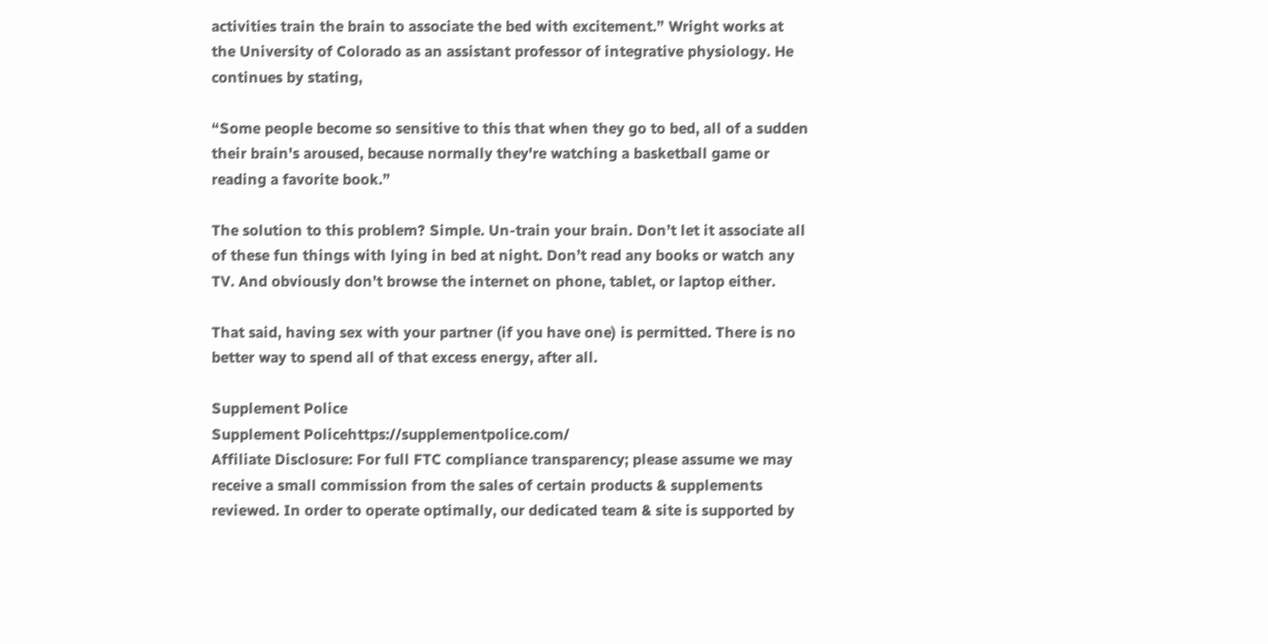activities train the brain to associate the bed with excitement.” Wright works at the University of Colorado as an assistant professor of integrative physiology. He continues by stating,

“Some people become so sensitive to this that when they go to bed, all of a sudden their brain's aroused, because normally they're watching a basketball game or reading a favorite book.”

The solution to this problem? Simple. Un-train your brain. Don’t let it associate all of these fun things with lying in bed at night. Don’t read any books or watch any TV. And obviously don’t browse the internet on phone, tablet, or laptop either.

That said, having sex with your partner (if you have one) is permitted. There is no better way to spend all of that excess energy, after all.

Supplement Police
Supplement Policehttps://supplementpolice.com/
Affiliate Disclosure: For full FTC compliance transparency; please assume we may receive a small commission from the sales of certain products & supplements reviewed. In order to operate optimally, our dedicated team & site is supported by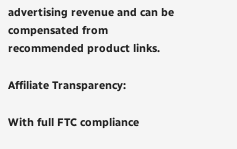advertising revenue and can be compensated from recommended product links.

Affiliate Transparency:

With full FTC compliance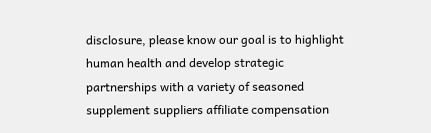disclosure, please know our goal is to highlight human health and develop strategic partnerships with a variety of seasoned supplement suppliers affiliate compensation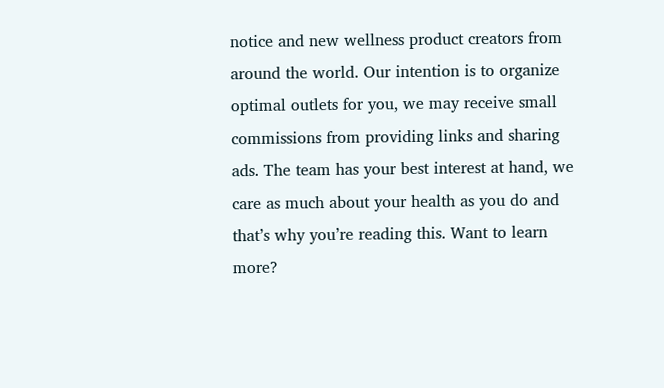notice and new wellness product creators from around the world. Our intention is to organize optimal outlets for you, we may receive small commissions from providing links and sharing ads. The team has your best interest at hand, we care as much about your health as you do and that’s why you’re reading this. Want to learn more?